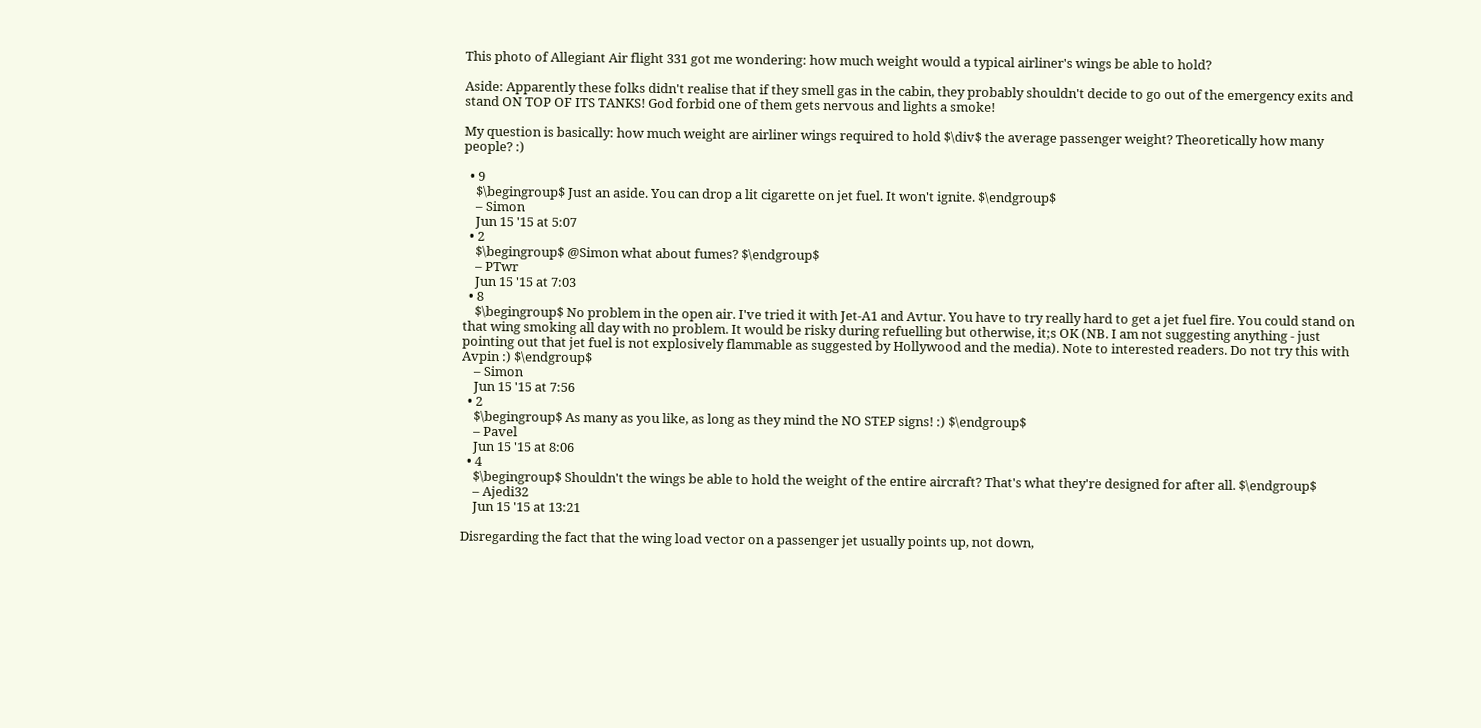This photo of Allegiant Air flight 331 got me wondering: how much weight would a typical airliner's wings be able to hold?

Aside: Apparently these folks didn't realise that if they smell gas in the cabin, they probably shouldn't decide to go out of the emergency exits and stand ON TOP OF ITS TANKS! God forbid one of them gets nervous and lights a smoke!

My question is basically: how much weight are airliner wings required to hold $\div$ the average passenger weight? Theoretically how many people? :)

  • 9
    $\begingroup$ Just an aside. You can drop a lit cigarette on jet fuel. It won't ignite. $\endgroup$
    – Simon
    Jun 15 '15 at 5:07
  • 2
    $\begingroup$ @Simon what about fumes? $\endgroup$
    – PTwr
    Jun 15 '15 at 7:03
  • 8
    $\begingroup$ No problem in the open air. I've tried it with Jet-A1 and Avtur. You have to try really hard to get a jet fuel fire. You could stand on that wing smoking all day with no problem. It would be risky during refuelling but otherwise, it;s OK (NB. I am not suggesting anything - just pointing out that jet fuel is not explosively flammable as suggested by Hollywood and the media). Note to interested readers. Do not try this with Avpin :) $\endgroup$
    – Simon
    Jun 15 '15 at 7:56
  • 2
    $\begingroup$ As many as you like, as long as they mind the NO STEP signs! :) $\endgroup$
    – Pavel
    Jun 15 '15 at 8:06
  • 4
    $\begingroup$ Shouldn't the wings be able to hold the weight of the entire aircraft? That's what they're designed for after all. $\endgroup$
    – Ajedi32
    Jun 15 '15 at 13:21

Disregarding the fact that the wing load vector on a passenger jet usually points up, not down,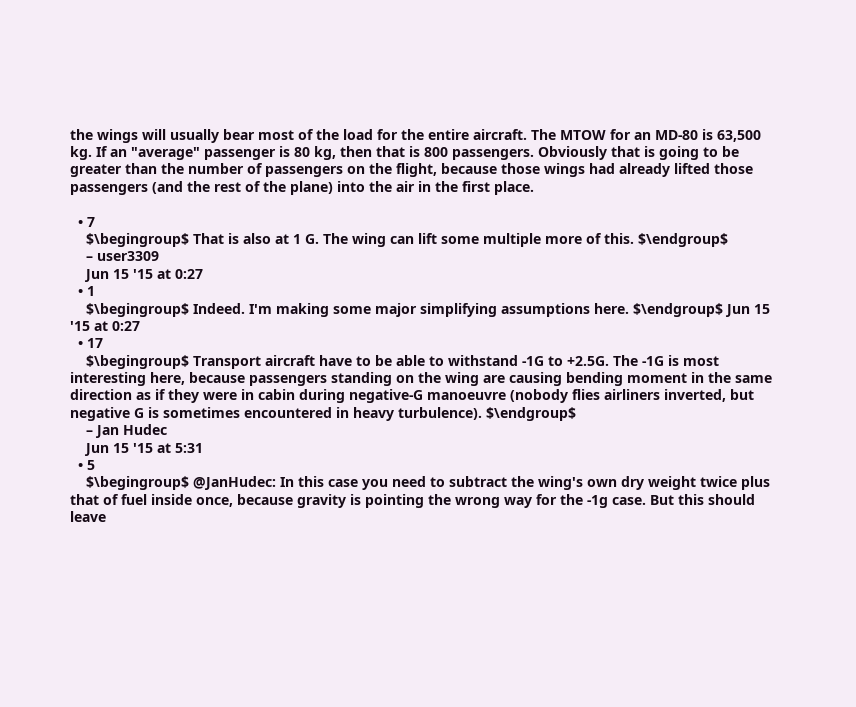the wings will usually bear most of the load for the entire aircraft. The MTOW for an MD-80 is 63,500 kg. If an "average" passenger is 80 kg, then that is 800 passengers. Obviously that is going to be greater than the number of passengers on the flight, because those wings had already lifted those passengers (and the rest of the plane) into the air in the first place.

  • 7
    $\begingroup$ That is also at 1 G. The wing can lift some multiple more of this. $\endgroup$
    – user3309
    Jun 15 '15 at 0:27
  • 1
    $\begingroup$ Indeed. I'm making some major simplifying assumptions here. $\endgroup$ Jun 15 '15 at 0:27
  • 17
    $\begingroup$ Transport aircraft have to be able to withstand -1G to +2.5G. The -1G is most interesting here, because passengers standing on the wing are causing bending moment in the same direction as if they were in cabin during negative-G manoeuvre (nobody flies airliners inverted, but negative G is sometimes encountered in heavy turbulence). $\endgroup$
    – Jan Hudec
    Jun 15 '15 at 5:31
  • 5
    $\begingroup$ @JanHudec: In this case you need to subtract the wing's own dry weight twice plus that of fuel inside once, because gravity is pointing the wrong way for the -1g case. But this should leave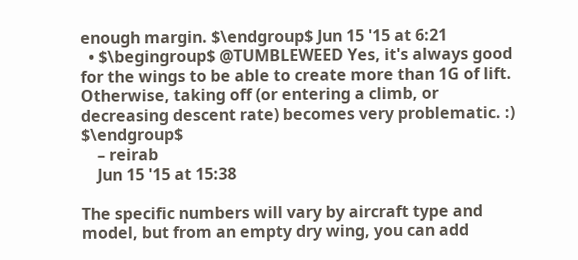enough margin. $\endgroup$ Jun 15 '15 at 6:21
  • $\begingroup$ @TUMBLEWEED Yes, it's always good for the wings to be able to create more than 1G of lift. Otherwise, taking off (or entering a climb, or decreasing descent rate) becomes very problematic. :) $\endgroup$
    – reirab
    Jun 15 '15 at 15:38

The specific numbers will vary by aircraft type and model, but from an empty dry wing, you can add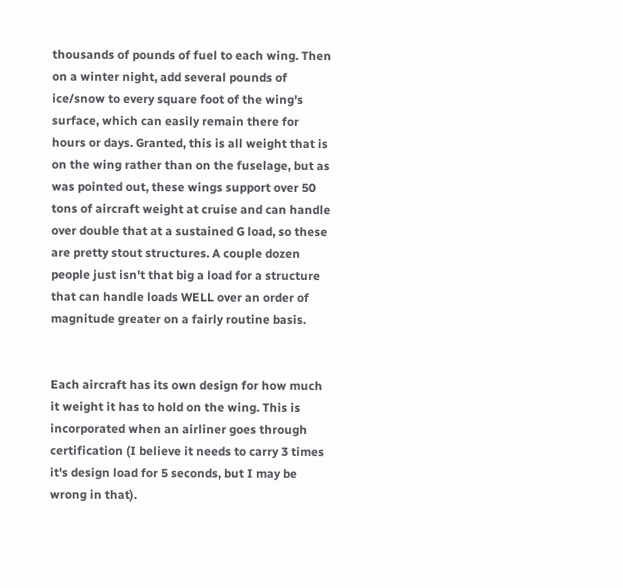thousands of pounds of fuel to each wing. Then on a winter night, add several pounds of ice/snow to every square foot of the wing's surface, which can easily remain there for hours or days. Granted, this is all weight that is on the wing rather than on the fuselage, but as was pointed out, these wings support over 50 tons of aircraft weight at cruise and can handle over double that at a sustained G load, so these are pretty stout structures. A couple dozen people just isn't that big a load for a structure that can handle loads WELL over an order of magnitude greater on a fairly routine basis.


Each aircraft has its own design for how much it weight it has to hold on the wing. This is incorporated when an airliner goes through certification (I believe it needs to carry 3 times it's design load for 5 seconds, but I may be wrong in that).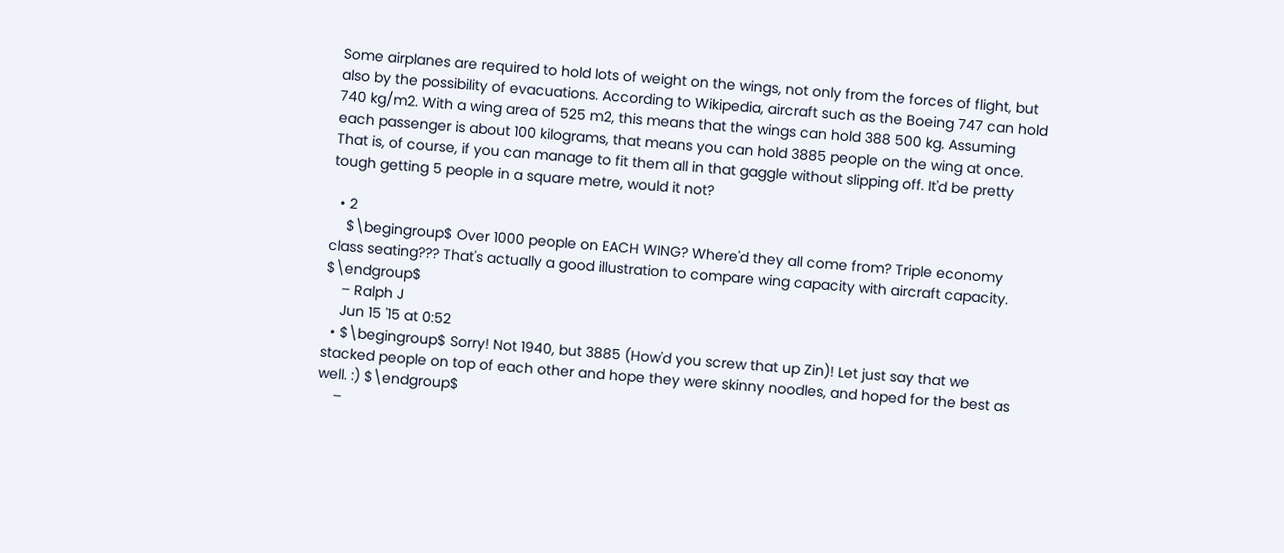Some airplanes are required to hold lots of weight on the wings, not only from the forces of flight, but also by the possibility of evacuations. According to Wikipedia, aircraft such as the Boeing 747 can hold 740 kg/m2. With a wing area of 525 m2, this means that the wings can hold 388 500 kg. Assuming each passenger is about 100 kilograms, that means you can hold 3885 people on the wing at once. That is, of course, if you can manage to fit them all in that gaggle without slipping off. It'd be pretty tough getting 5 people in a square metre, would it not?

  • 2
    $\begingroup$ Over 1000 people on EACH WING? Where'd they all come from? Triple economy class seating??? That's actually a good illustration to compare wing capacity with aircraft capacity. $\endgroup$
    – Ralph J
    Jun 15 '15 at 0:52
  • $\begingroup$ Sorry! Not 1940, but 3885 (How'd you screw that up Zin)! Let just say that we stacked people on top of each other and hope they were skinny noodles, and hoped for the best as well. :) $\endgroup$
    –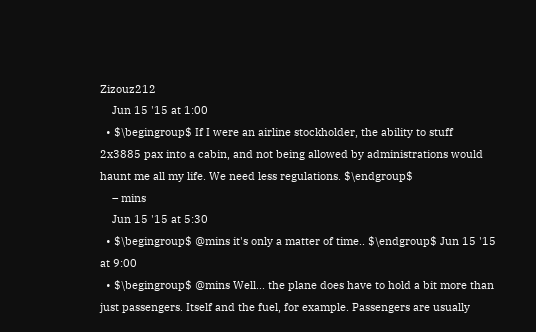Zizouz212
    Jun 15 '15 at 1:00
  • $\begingroup$ If I were an airline stockholder, the ability to stuff 2x3885 pax into a cabin, and not being allowed by administrations would haunt me all my life. We need less regulations. $\endgroup$
    – mins
    Jun 15 '15 at 5:30
  • $\begingroup$ @mins it's only a matter of time.. $\endgroup$ Jun 15 '15 at 9:00
  • $\begingroup$ @mins Well... the plane does have to hold a bit more than just passengers. Itself and the fuel, for example. Passengers are usually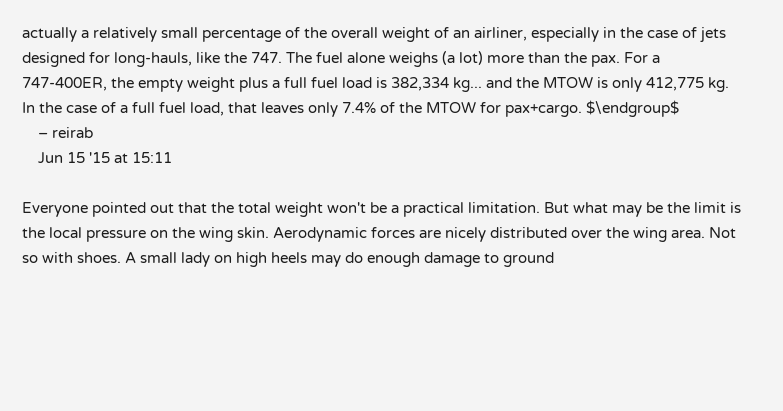actually a relatively small percentage of the overall weight of an airliner, especially in the case of jets designed for long-hauls, like the 747. The fuel alone weighs (a lot) more than the pax. For a 747-400ER, the empty weight plus a full fuel load is 382,334 kg... and the MTOW is only 412,775 kg. In the case of a full fuel load, that leaves only 7.4% of the MTOW for pax+cargo. $\endgroup$
    – reirab
    Jun 15 '15 at 15:11

Everyone pointed out that the total weight won't be a practical limitation. But what may be the limit is the local pressure on the wing skin. Aerodynamic forces are nicely distributed over the wing area. Not so with shoes. A small lady on high heels may do enough damage to ground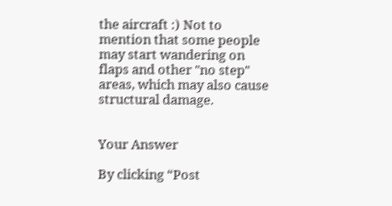the aircraft :) Not to mention that some people may start wandering on flaps and other "no step" areas, which may also cause structural damage.


Your Answer

By clicking “Post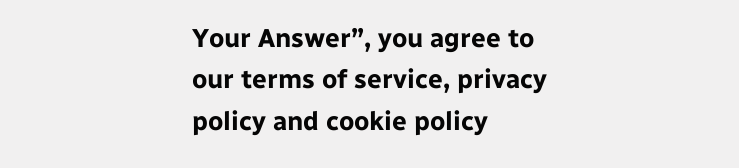Your Answer”, you agree to our terms of service, privacy policy and cookie policy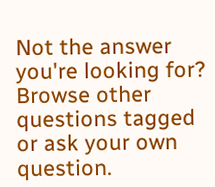Not the answer you're looking for? Browse other questions tagged or ask your own question.